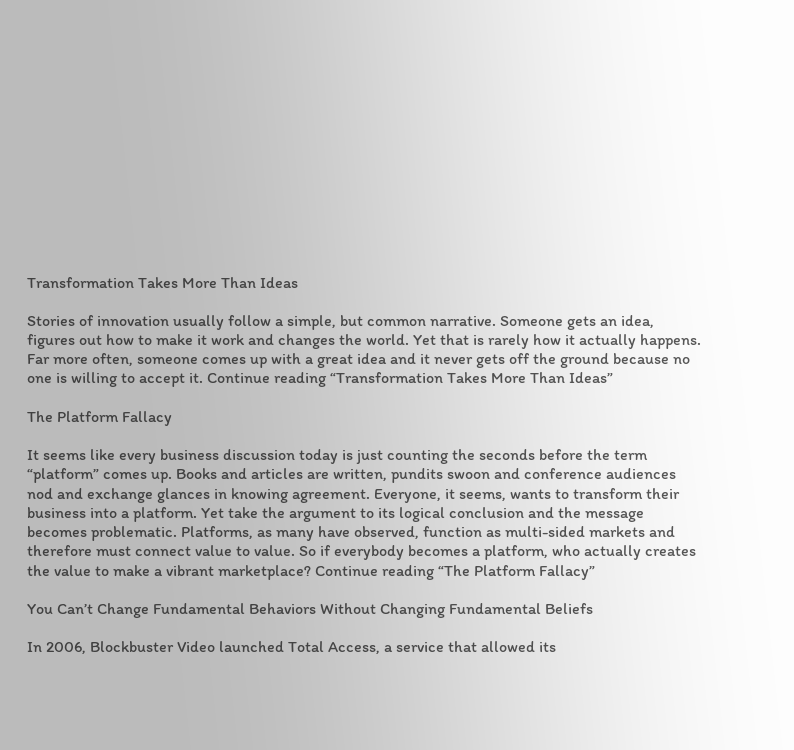Transformation Takes More Than Ideas

Stories of innovation usually follow a simple, but common narrative. Someone gets an idea, figures out how to make it work and changes the world. Yet that is rarely how it actually happens. Far more often, someone comes up with a great idea and it never gets off the ground because no one is willing to accept it. Continue reading “Transformation Takes More Than Ideas”

The Platform Fallacy

It seems like every business discussion today is just counting the seconds before the term “platform” comes up. Books and articles are written, pundits swoon and conference audiences nod and exchange glances in knowing agreement. Everyone, it seems, wants to transform their business into a platform. Yet take the argument to its logical conclusion and the message becomes problematic. Platforms, as many have observed, function as multi-sided markets and therefore must connect value to value. So if everybody becomes a platform, who actually creates the value to make a vibrant marketplace? Continue reading “The Platform Fallacy”

You Can’t Change Fundamental Behaviors Without Changing Fundamental Beliefs

In 2006, Blockbuster Video launched Total Access, a service that allowed its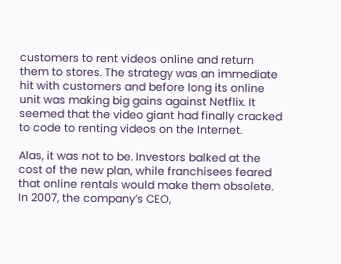customers to rent videos online and return them to stores. The strategy was an immediate hit with customers and before long its online unit was making big gains against Netflix. It seemed that the video giant had finally cracked to code to renting videos on the Internet.

Alas, it was not to be. Investors balked at the cost of the new plan, while franchisees feared that online rentals would make them obsolete. In 2007, the company’s CEO,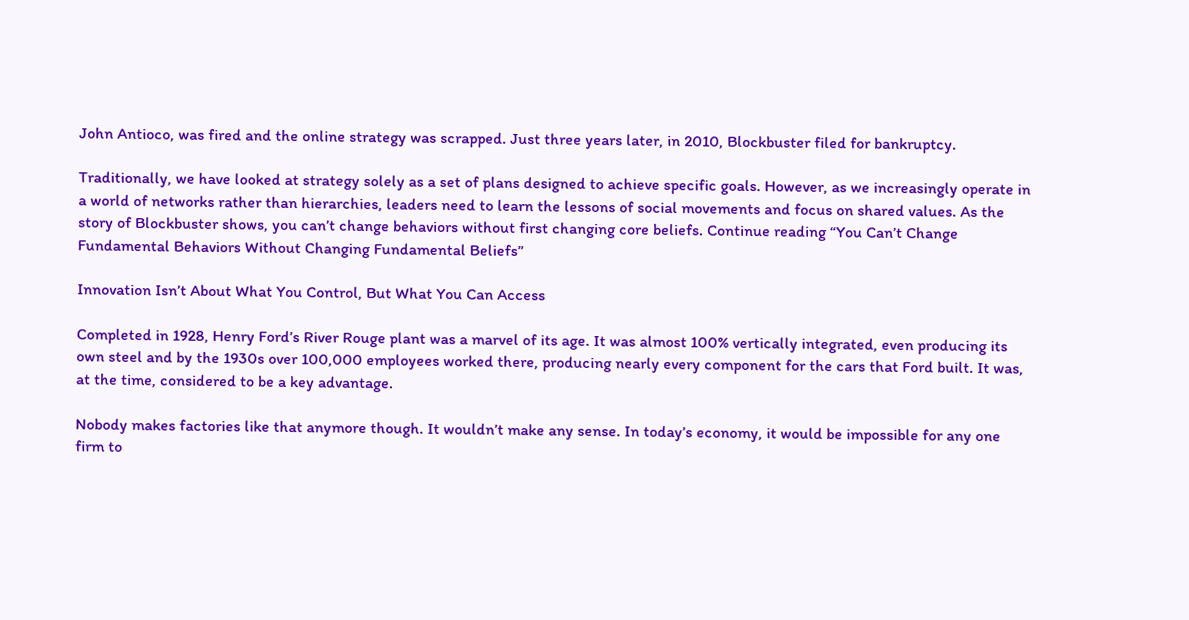John Antioco, was fired and the online strategy was scrapped. Just three years later, in 2010, Blockbuster filed for bankruptcy.

Traditionally, we have looked at strategy solely as a set of plans designed to achieve specific goals. However, as we increasingly operate in a world of networks rather than hierarchies, leaders need to learn the lessons of social movements and focus on shared values. As the story of Blockbuster shows, you can’t change behaviors without first changing core beliefs. Continue reading “You Can’t Change Fundamental Behaviors Without Changing Fundamental Beliefs”

Innovation Isn’t About What You Control, But What You Can Access

Completed in 1928, Henry Ford’s River Rouge plant was a marvel of its age. It was almost 100% vertically integrated, even producing its own steel and by the 1930s over 100,000 employees worked there, producing nearly every component for the cars that Ford built. It was, at the time, considered to be a key advantage.

Nobody makes factories like that anymore though. It wouldn’t make any sense. In today’s economy, it would be impossible for any one firm to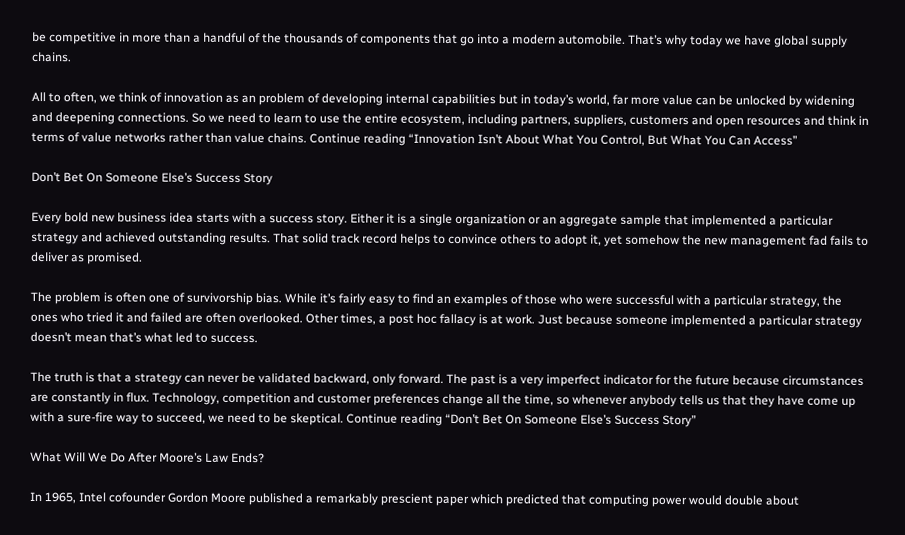be competitive in more than a handful of the thousands of components that go into a modern automobile. That’s why today we have global supply chains.

All to often, we think of innovation as an problem of developing internal capabilities but in today’s world, far more value can be unlocked by widening and deepening connections. So we need to learn to use the entire ecosystem, including partners, suppliers, customers and open resources and think in terms of value networks rather than value chains. Continue reading “Innovation Isn’t About What You Control, But What You Can Access”

Don’t Bet On Someone Else’s Success Story

Every bold new business idea starts with a success story. Either it is a single organization or an aggregate sample that implemented a particular strategy and achieved outstanding results. That solid track record helps to convince others to adopt it, yet somehow the new management fad fails to deliver as promised.

The problem is often one of survivorship bias. While it’s fairly easy to find an examples of those who were successful with a particular strategy, the ones who tried it and failed are often overlooked. Other times, a post hoc fallacy is at work. Just because someone implemented a particular strategy doesn’t mean that’s what led to success.

The truth is that a strategy can never be validated backward, only forward. The past is a very imperfect indicator for the future because circumstances are constantly in flux. Technology, competition and customer preferences change all the time, so whenever anybody tells us that they have come up with a sure-fire way to succeed, we need to be skeptical. Continue reading “Don’t Bet On Someone Else’s Success Story”

What Will We Do After Moore’s Law Ends?

In 1965, Intel cofounder Gordon Moore published a remarkably prescient paper which predicted that computing power would double about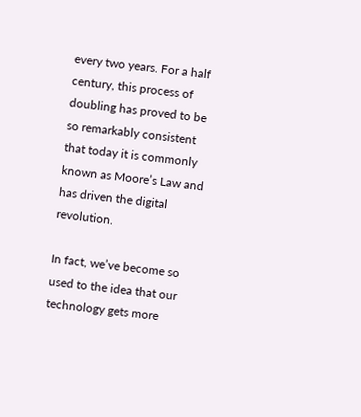every two years. For a half century, this process of doubling has proved to be so remarkably consistent that today it is commonly known as Moore’s Law and has driven the digital revolution.

In fact, we’ve become so used to the idea that our technology gets more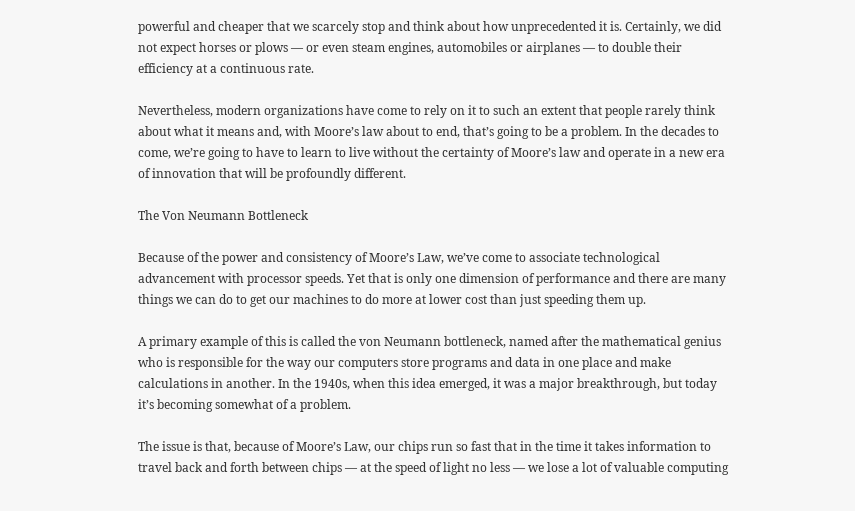powerful and cheaper that we scarcely stop and think about how unprecedented it is. Certainly, we did not expect horses or plows — or even steam engines, automobiles or airplanes — to double their efficiency at a continuous rate.

Nevertheless, modern organizations have come to rely on it to such an extent that people rarely think about what it means and, with Moore’s law about to end, that’s going to be a problem. In the decades to come, we’re going to have to learn to live without the certainty of Moore’s law and operate in a new era of innovation that will be profoundly different.

The Von Neumann Bottleneck

Because of the power and consistency of Moore’s Law, we’ve come to associate technological advancement with processor speeds. Yet that is only one dimension of performance and there are many things we can do to get our machines to do more at lower cost than just speeding them up.

A primary example of this is called the von Neumann bottleneck, named after the mathematical genius who is responsible for the way our computers store programs and data in one place and make calculations in another. In the 1940s, when this idea emerged, it was a major breakthrough, but today it’s becoming somewhat of a problem.

The issue is that, because of Moore’s Law, our chips run so fast that in the time it takes information to travel back and forth between chips — at the speed of light no less — we lose a lot of valuable computing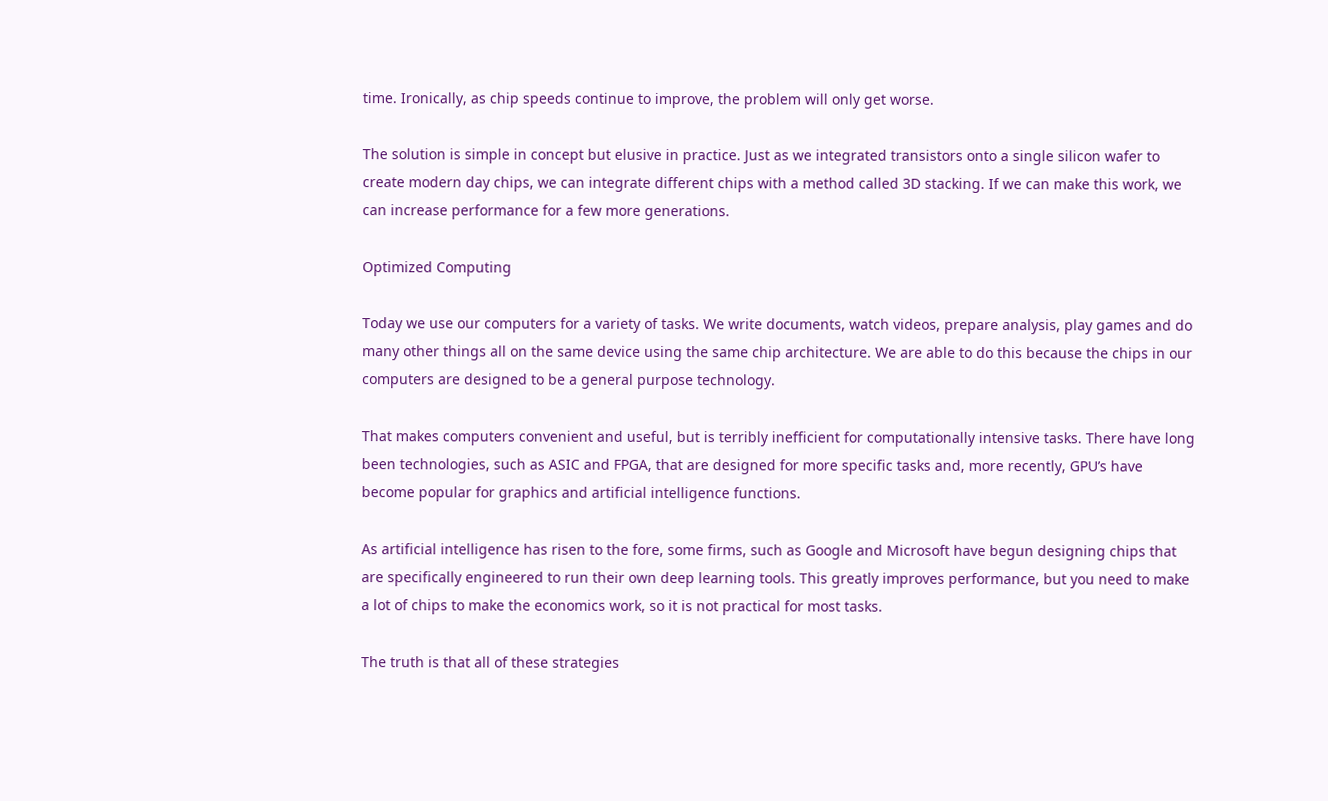time. Ironically, as chip speeds continue to improve, the problem will only get worse.

The solution is simple in concept but elusive in practice. Just as we integrated transistors onto a single silicon wafer to create modern day chips, we can integrate different chips with a method called 3D stacking. If we can make this work, we can increase performance for a few more generations.

Optimized Computing

Today we use our computers for a variety of tasks. We write documents, watch videos, prepare analysis, play games and do many other things all on the same device using the same chip architecture. We are able to do this because the chips in our computers are designed to be a general purpose technology.

That makes computers convenient and useful, but is terribly inefficient for computationally intensive tasks. There have long been technologies, such as ASIC and FPGA, that are designed for more specific tasks and, more recently, GPU’s have become popular for graphics and artificial intelligence functions.

As artificial intelligence has risen to the fore, some firms, such as Google and Microsoft have begun designing chips that are specifically engineered to run their own deep learning tools. This greatly improves performance, but you need to make a lot of chips to make the economics work, so it is not practical for most tasks.

The truth is that all of these strategies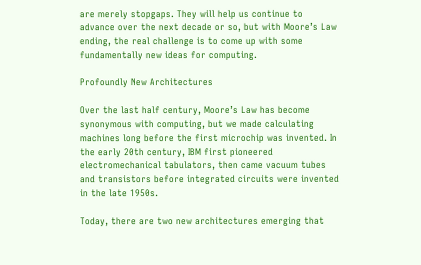are merely stopgaps. They will help us continue to advance over the next decade or so, but with Moore’s Law ending, the real challenge is to come up with some fundamentally new ideas for computing.

Profoundly New Architectures

Over the last half century, Moore’s Law has become synonymous with computing, but we made calculating machines long before the first microchip was invented. In the early 20th century, IBM first pioneered electromechanical tabulators, then came vacuum tubes and transistors before integrated circuits were invented in the late 1950s.

Today, there are two new architectures emerging that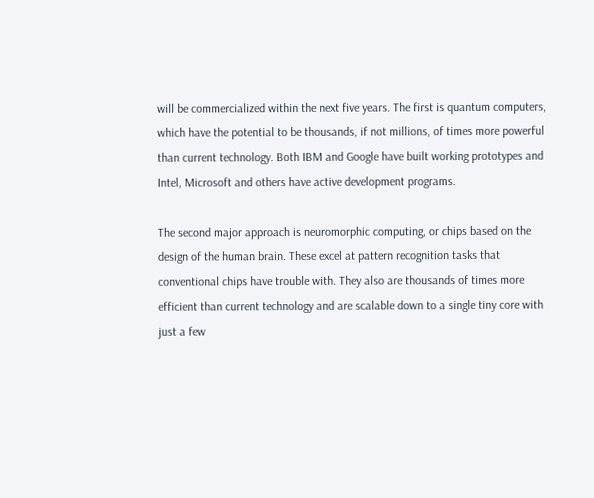will be commercialized within the next five years. The first is quantum computers, which have the potential to be thousands, if not millions, of times more powerful than current technology. Both IBM and Google have built working prototypes and Intel, Microsoft and others have active development programs.

The second major approach is neuromorphic computing, or chips based on the design of the human brain. These excel at pattern recognition tasks that conventional chips have trouble with. They also are thousands of times more efficient than current technology and are scalable down to a single tiny core with just a few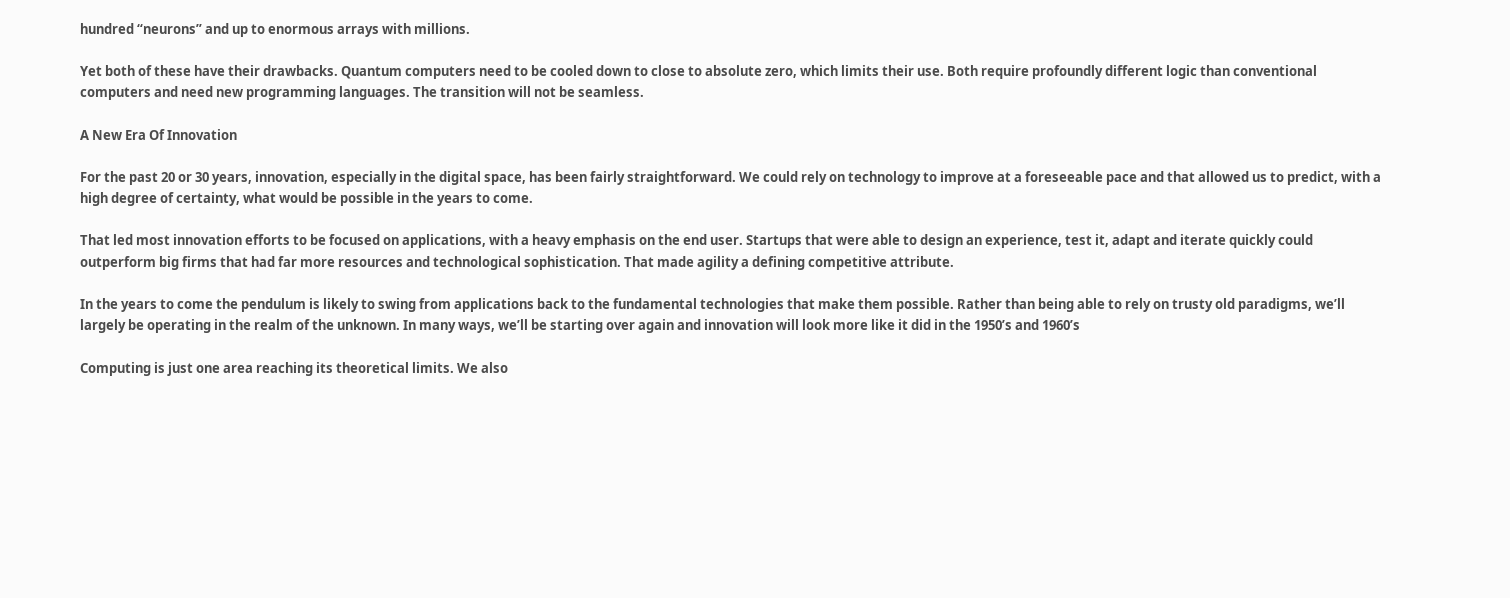hundred “neurons” and up to enormous arrays with millions.

Yet both of these have their drawbacks. Quantum computers need to be cooled down to close to absolute zero, which limits their use. Both require profoundly different logic than conventional computers and need new programming languages. The transition will not be seamless.

A New Era Of Innovation

For the past 20 or 30 years, innovation, especially in the digital space, has been fairly straightforward. We could rely on technology to improve at a foreseeable pace and that allowed us to predict, with a high degree of certainty, what would be possible in the years to come.

That led most innovation efforts to be focused on applications, with a heavy emphasis on the end user. Startups that were able to design an experience, test it, adapt and iterate quickly could outperform big firms that had far more resources and technological sophistication. That made agility a defining competitive attribute.

In the years to come the pendulum is likely to swing from applications back to the fundamental technologies that make them possible. Rather than being able to rely on trusty old paradigms, we’ll largely be operating in the realm of the unknown. In many ways, we’ll be starting over again and innovation will look more like it did in the 1950’s and 1960’s

Computing is just one area reaching its theoretical limits. We also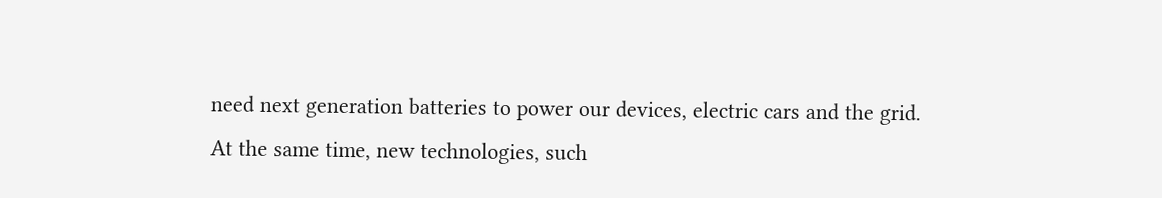need next generation batteries to power our devices, electric cars and the grid. At the same time, new technologies, such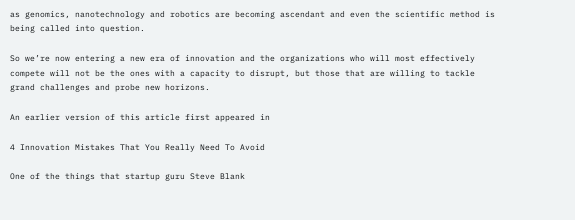as genomics, nanotechnology and robotics are becoming ascendant and even the scientific method is being called into question.

So we’re now entering a new era of innovation and the organizations who will most effectively compete will not be the ones with a capacity to disrupt, but those that are willing to tackle grand challenges and probe new horizons.

An earlier version of this article first appeared in

4 Innovation Mistakes That You Really Need To Avoid

One of the things that startup guru Steve Blank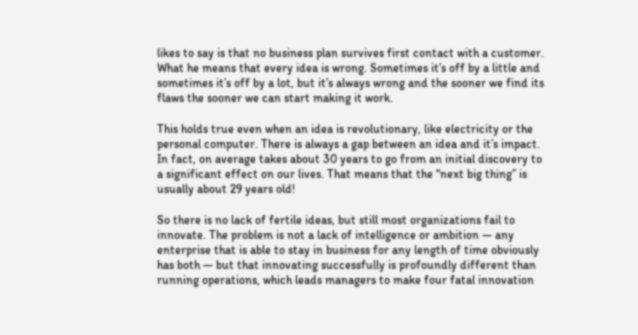likes to say is that no business plan survives first contact with a customer. What he means that every idea is wrong. Sometimes it’s off by a little and sometimes it’s off by a lot, but it’s always wrong and the sooner we find its flaws the sooner we can start making it work.

This holds true even when an idea is revolutionary, like electricity or the personal computer. There is always a gap between an idea and it’s impact. In fact, on average takes about 30 years to go from an initial discovery to a significant effect on our lives. That means that the “next big thing” is usually about 29 years old!

So there is no lack of fertile ideas, but still most organizations fail to innovate. The problem is not a lack of intelligence or ambition — any enterprise that is able to stay in business for any length of time obviously has both — but that innovating successfully is profoundly different than running operations, which leads managers to make four fatal innovation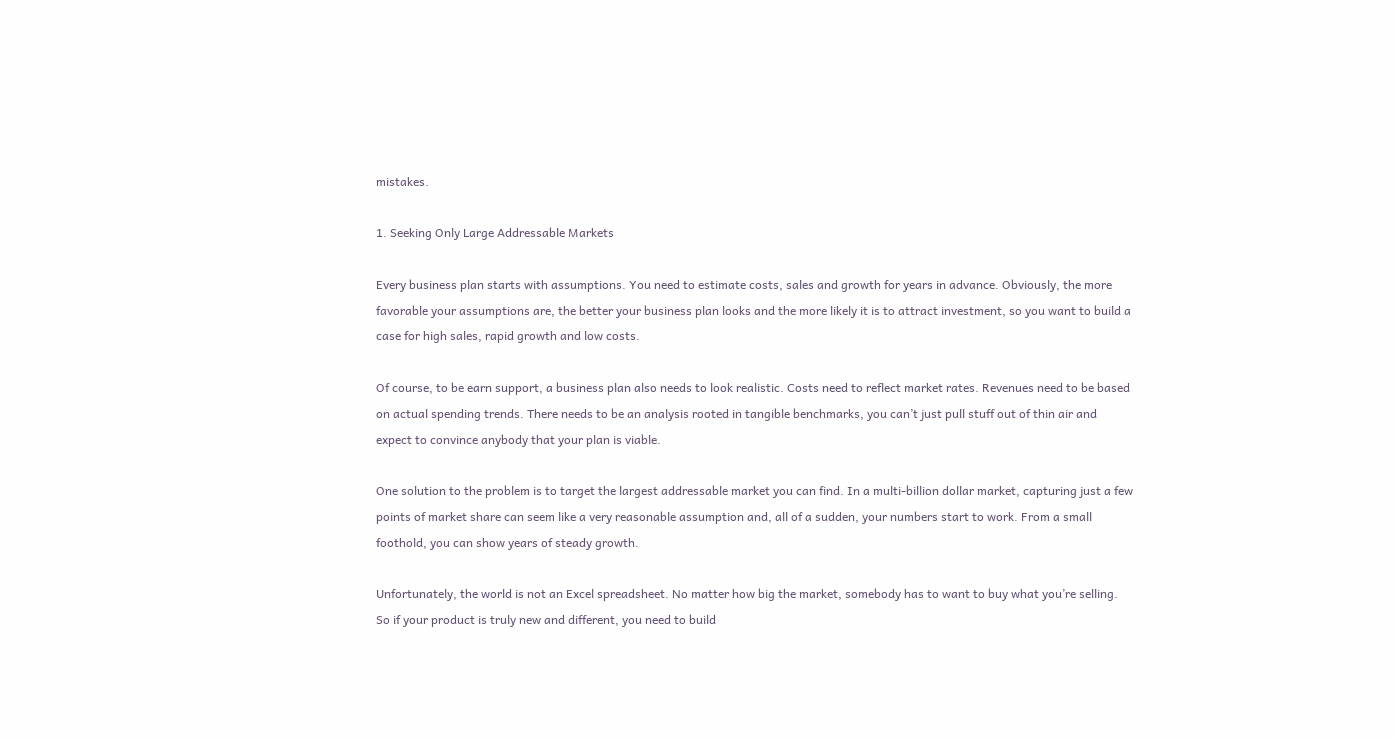mistakes.

1. Seeking Only Large Addressable Markets

Every business plan starts with assumptions. You need to estimate costs, sales and growth for years in advance. Obviously, the more favorable your assumptions are, the better your business plan looks and the more likely it is to attract investment, so you want to build a case for high sales, rapid growth and low costs.

Of course, to be earn support, a business plan also needs to look realistic. Costs need to reflect market rates. Revenues need to be based on actual spending trends. There needs to be an analysis rooted in tangible benchmarks, you can’t just pull stuff out of thin air and expect to convince anybody that your plan is viable.

One solution to the problem is to target the largest addressable market you can find. In a multi-billion dollar market, capturing just a few points of market share can seem like a very reasonable assumption and, all of a sudden, your numbers start to work. From a small foothold, you can show years of steady growth.

Unfortunately, the world is not an Excel spreadsheet. No matter how big the market, somebody has to want to buy what you’re selling. So if your product is truly new and different, you need to build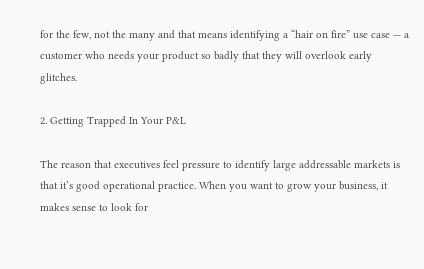for the few, not the many and that means identifying a “hair on fire” use case — a customer who needs your product so badly that they will overlook early glitches.

2. Getting Trapped In Your P&L

The reason that executives feel pressure to identify large addressable markets is that it’s good operational practice. When you want to grow your business, it makes sense to look for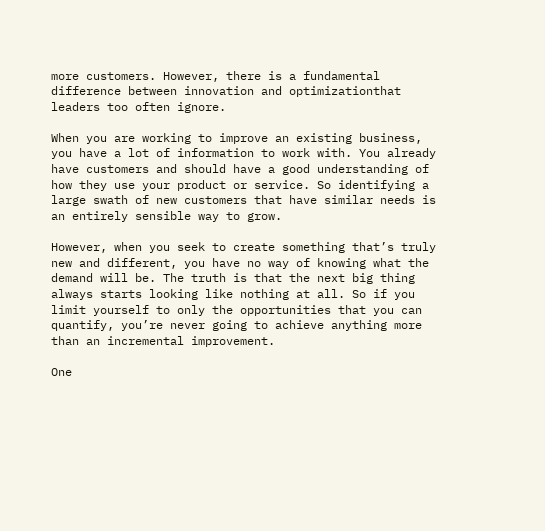more customers. However, there is a fundamental difference between innovation and optimizationthat leaders too often ignore.

When you are working to improve an existing business, you have a lot of information to work with. You already have customers and should have a good understanding of how they use your product or service. So identifying a large swath of new customers that have similar needs is an entirely sensible way to grow.

However, when you seek to create something that’s truly new and different, you have no way of knowing what the demand will be. The truth is that the next big thing always starts looking like nothing at all. So if you limit yourself to only the opportunities that you can quantify, you’re never going to achieve anything more than an incremental improvement.

One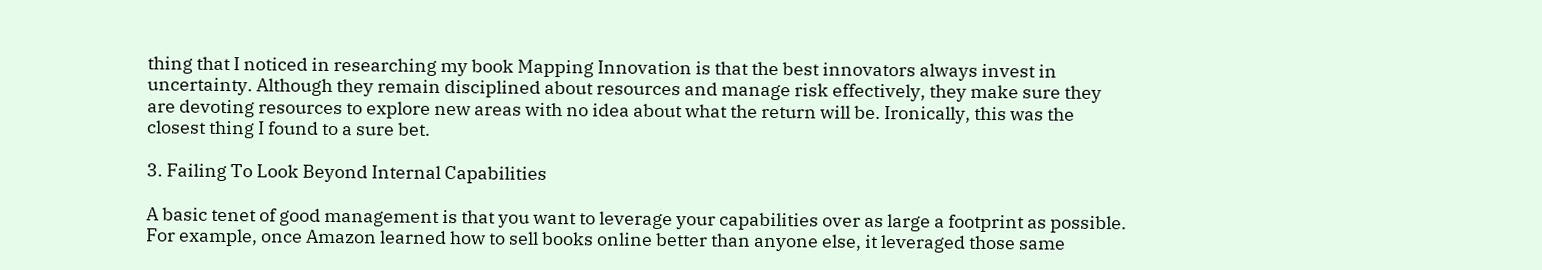thing that I noticed in researching my book Mapping Innovation is that the best innovators always invest in uncertainty. Although they remain disciplined about resources and manage risk effectively, they make sure they are devoting resources to explore new areas with no idea about what the return will be. Ironically, this was the closest thing I found to a sure bet.

3. Failing To Look Beyond Internal Capabilities

A basic tenet of good management is that you want to leverage your capabilities over as large a footprint as possible. For example, once Amazon learned how to sell books online better than anyone else, it leveraged those same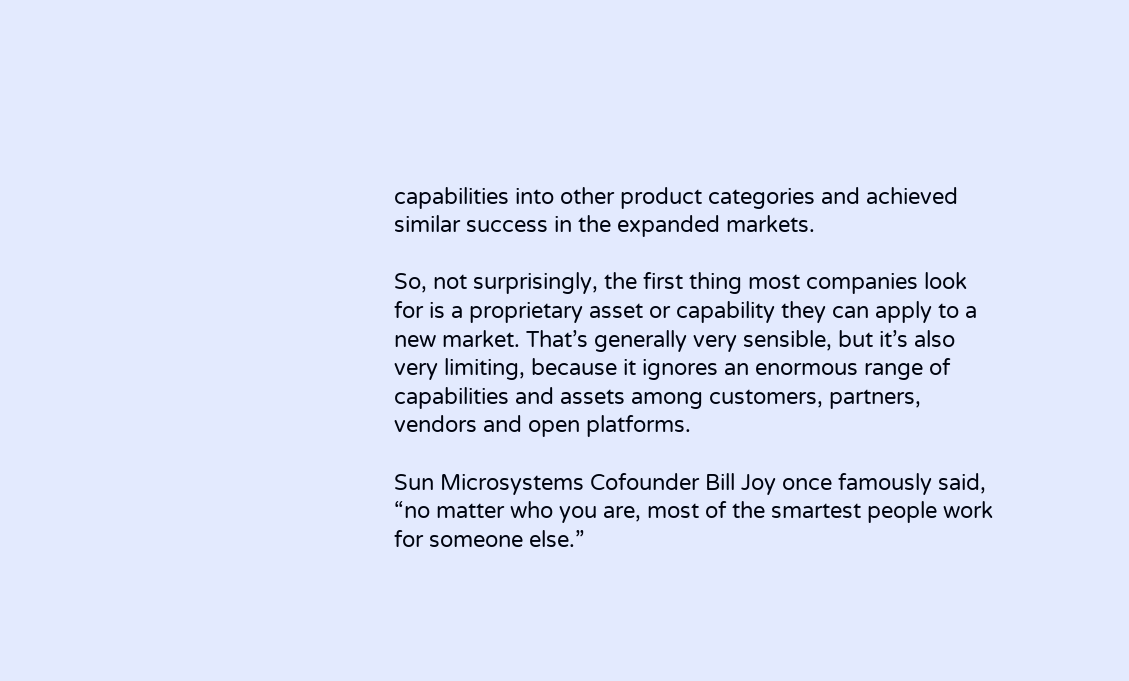capabilities into other product categories and achieved similar success in the expanded markets.

So, not surprisingly, the first thing most companies look for is a proprietary asset or capability they can apply to a new market. That’s generally very sensible, but it’s also very limiting, because it ignores an enormous range of capabilities and assets among customers, partners, vendors and open platforms.

Sun Microsystems Cofounder Bill Joy once famously said, “no matter who you are, most of the smartest people work for someone else.”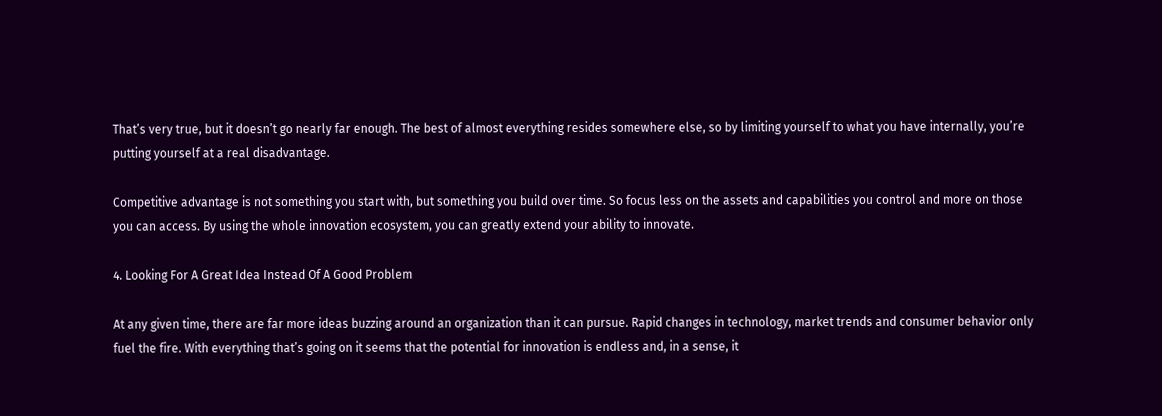That’s very true, but it doesn’t go nearly far enough. The best of almost everything resides somewhere else, so by limiting yourself to what you have internally, you’re putting yourself at a real disadvantage.

Competitive advantage is not something you start with, but something you build over time. So focus less on the assets and capabilities you control and more on those you can access. By using the whole innovation ecosystem, you can greatly extend your ability to innovate.

4. Looking For A Great Idea Instead Of A Good Problem

At any given time, there are far more ideas buzzing around an organization than it can pursue. Rapid changes in technology, market trends and consumer behavior only fuel the fire. With everything that’s going on it seems that the potential for innovation is endless and, in a sense, it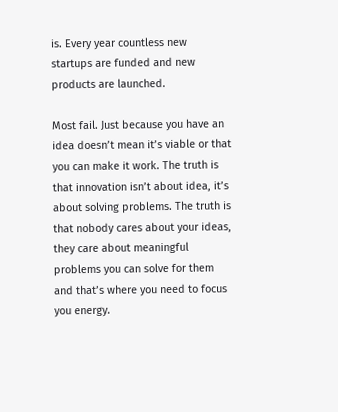is. Every year countless new startups are funded and new products are launched.

Most fail. Just because you have an idea doesn’t mean it’s viable or that you can make it work. The truth is that innovation isn’t about idea, it’s about solving problems. The truth is that nobody cares about your ideas, they care about meaningful problems you can solve for them and that’s where you need to focus you energy.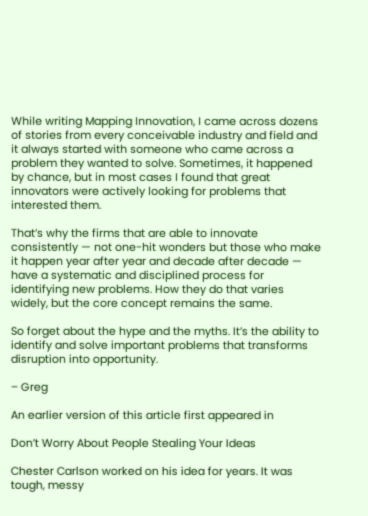While writing Mapping Innovation, I came across dozens of stories from every conceivable industry and field and it always started with someone who came across a problem they wanted to solve. Sometimes, it happened by chance, but in most cases I found that great innovators were actively looking for problems that interested them.

That’s why the firms that are able to innovate consistently — not one-hit wonders but those who make it happen year after year and decade after decade — have a systematic and disciplined process for identifying new problems. How they do that varies widely, but the core concept remains the same.

So forget about the hype and the myths. It’s the ability to identify and solve important problems that transforms disruption into opportunity.

– Greg

An earlier version of this article first appeared in

Don’t Worry About People Stealing Your Ideas

Chester Carlson worked on his idea for years. It was tough, messy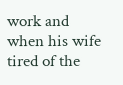work and when his wife tired of the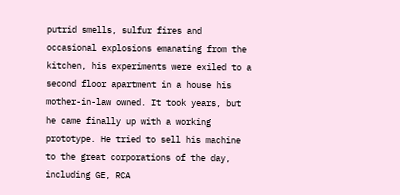putrid smells, sulfur fires and occasional explosions emanating from the kitchen, his experiments were exiled to a second floor apartment in a house his mother-in-law owned. It took years, but he came finally up with a working prototype. He tried to sell his machine to the great corporations of the day, including GE, RCA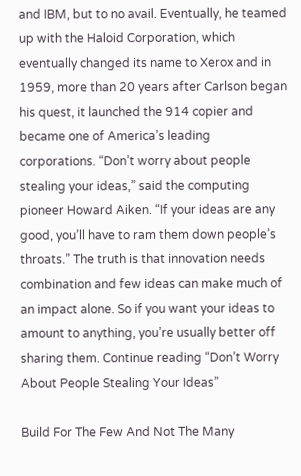and IBM, but to no avail. Eventually, he teamed up with the Haloid Corporation, which eventually changed its name to Xerox and in 1959, more than 20 years after Carlson began his quest, it launched the 914 copier and became one of America’s leading corporations. “Don’t worry about people stealing your ideas,” said the computing pioneer Howard Aiken. “If your ideas are any good, you’ll have to ram them down people’s throats.” The truth is that innovation needs combination and few ideas can make much of an impact alone. So if you want your ideas to amount to anything, you’re usually better off sharing them. Continue reading “Don’t Worry About People Stealing Your Ideas”

Build For The Few And Not The Many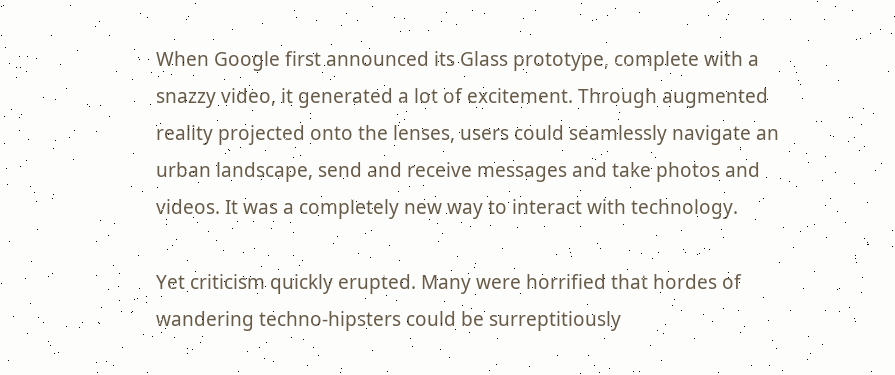When Google first announced its Glass prototype, complete with a snazzy video, it generated a lot of excitement. Through augmented reality projected onto the lenses, users could seamlessly navigate an urban landscape, send and receive messages and take photos and videos. It was a completely new way to interact with technology.

Yet criticism quickly erupted. Many were horrified that hordes of wandering techno-hipsters could be surreptitiously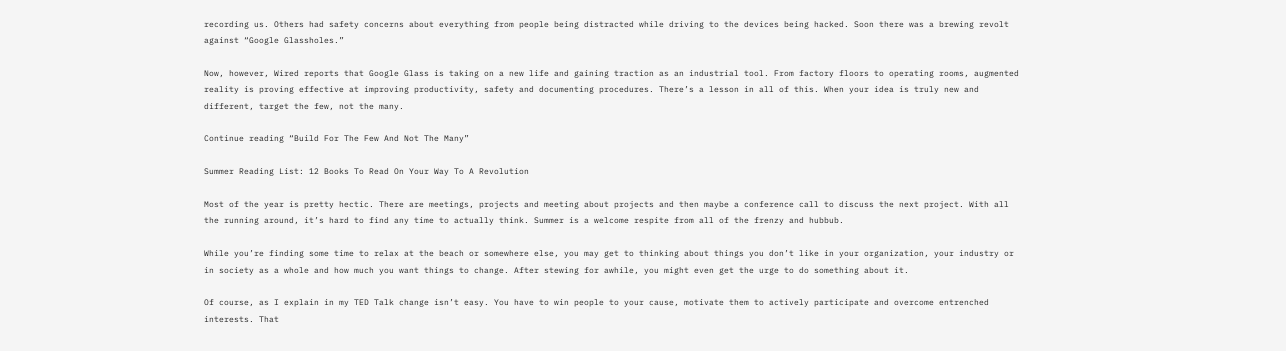recording us. Others had safety concerns about everything from people being distracted while driving to the devices being hacked. Soon there was a brewing revolt against “Google Glassholes.”

Now, however, Wired reports that Google Glass is taking on a new life and gaining traction as an industrial tool. From factory floors to operating rooms, augmented reality is proving effective at improving productivity, safety and documenting procedures. There’s a lesson in all of this. When your idea is truly new and different, target the few, not the many.

Continue reading “Build For The Few And Not The Many”

Summer Reading List: 12 Books To Read On Your Way To A Revolution

Most of the year is pretty hectic. There are meetings, projects and meeting about projects and then maybe a conference call to discuss the next project. With all the running around, it’s hard to find any time to actually think. Summer is a welcome respite from all of the frenzy and hubbub.

While you’re finding some time to relax at the beach or somewhere else, you may get to thinking about things you don’t like in your organization, your industry or in society as a whole and how much you want things to change. After stewing for awhile, you might even get the urge to do something about it.

Of course, as I explain in my TED Talk change isn’t easy. You have to win people to your cause, motivate them to actively participate and overcome entrenched interests. That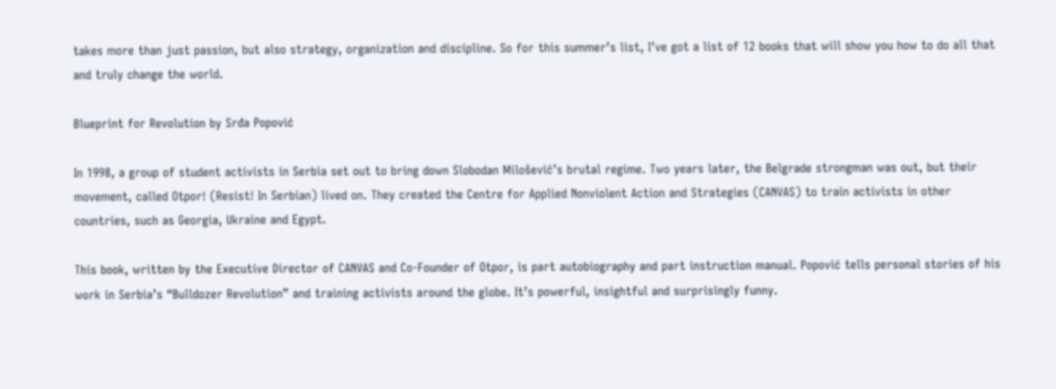takes more than just passion, but also strategy, organization and discipline. So for this summer’s list, I’ve got a list of 12 books that will show you how to do all that and truly change the world.

Blueprint for Revolution by Srđa Popović

In 1998, a group of student activists in Serbia set out to bring down Slobodan Milošević’s brutal regime. Two years later, the Belgrade strongman was out, but their movement, called Otpor! (Resist! In Serbian) lived on. They created the Centre for Applied Nonviolent Action and Strategies (CANVAS) to train activists in other countries, such as Georgia, Ukraine and Egypt.

This book, written by the Executive Director of CANVAS and Co-Founder of Otpor, is part autobiography and part instruction manual. Popović tells personal stories of his work in Serbia’s “Bulldozer Revolution” and training activists around the globe. It’s powerful, insightful and surprisingly funny.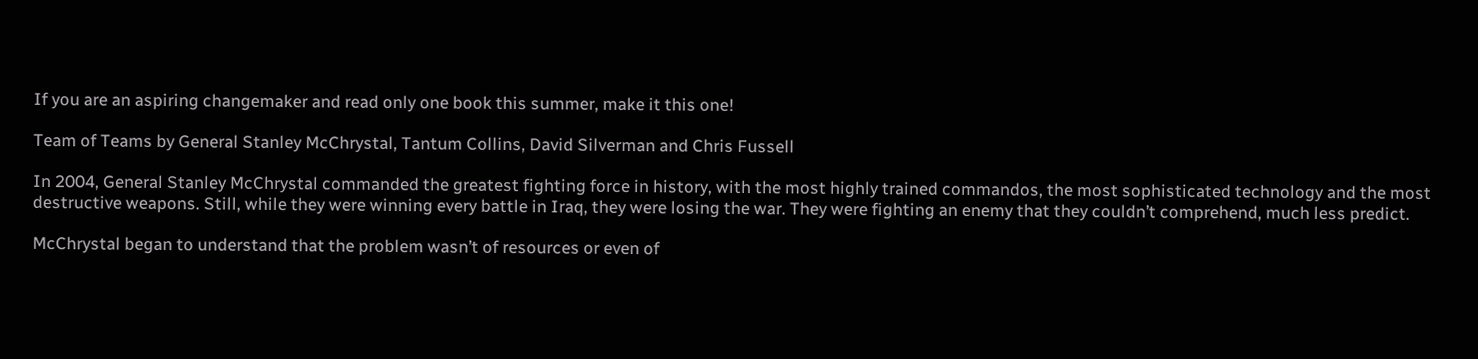If you are an aspiring changemaker and read only one book this summer, make it this one!

Team of Teams by General Stanley McChrystal, Tantum Collins, David Silverman and Chris Fussell

In 2004, General Stanley McChrystal commanded the greatest fighting force in history, with the most highly trained commandos, the most sophisticated technology and the most destructive weapons. Still, while they were winning every battle in Iraq, they were losing the war. They were fighting an enemy that they couldn’t comprehend, much less predict.

McChrystal began to understand that the problem wasn’t of resources or even of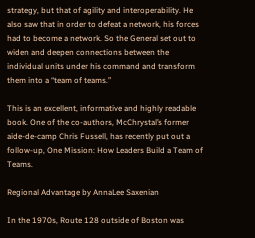strategy, but that of agility and interoperability. He also saw that in order to defeat a network, his forces had to become a network. So the General set out to widen and deepen connections between the individual units under his command and transform them into a “team of teams.”

This is an excellent, informative and highly readable book. One of the co-authors, McChrystal’s former aide-de-camp Chris Fussell, has recently put out a follow-up, One Mission: How Leaders Build a Team of Teams.

Regional Advantage by AnnaLee Saxenian

In the 1970s, Route 128 outside of Boston was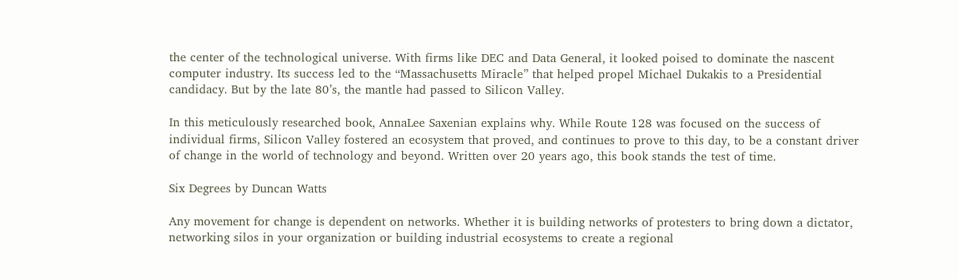the center of the technological universe. With firms like DEC and Data General, it looked poised to dominate the nascent computer industry. Its success led to the “Massachusetts Miracle” that helped propel Michael Dukakis to a Presidential candidacy. But by the late 80’s, the mantle had passed to Silicon Valley.

In this meticulously researched book, AnnaLee Saxenian explains why. While Route 128 was focused on the success of individual firms, Silicon Valley fostered an ecosystem that proved, and continues to prove to this day, to be a constant driver of change in the world of technology and beyond. Written over 20 years ago, this book stands the test of time.

Six Degrees by Duncan Watts

Any movement for change is dependent on networks. Whether it is building networks of protesters to bring down a dictator, networking silos in your organization or building industrial ecosystems to create a regional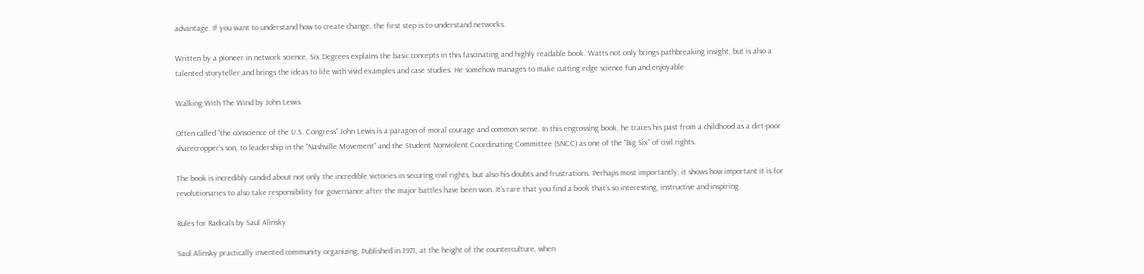advantage. If you want to understand how to create change, the first step is to understand networks.

Written by a pioneer in network science, Six Degrees explains the basic concepts in this fascinating and highly readable book. Watts not only brings pathbreaking insight, but is also a talented storyteller and brings the ideas to life with vivid examples and case studies. He somehow manages to make cutting edge science fun and enjoyable

Walking With The Wind by John Lewis

Often called “the conscience of the U.S. Congress” John Lewis is a paragon of moral courage and common sense. In this engrossing book, he traces his past from a childhood as a dirt-poor sharecropper’s son, to leadership in the “Nashville Movement” and the Student Nonviolent Coordinating Committee (SNCC) as one of the “Big Six” of civil rights.

The book is incredibly candid about not only the incredible victories in securing civil rights, but also his doubts and frustrations. Perhaps most importantly, it shows how important it is for revolutionaries to also take responsibility for governance after the major battles have been won. It’s rare that you find a book that’s so interesting, instructive and inspiring.

Rules for Radicals by Saul Alinsky

Saul Alinsky practically invented community organizing. Published in 1971, at the height of the counterculture, when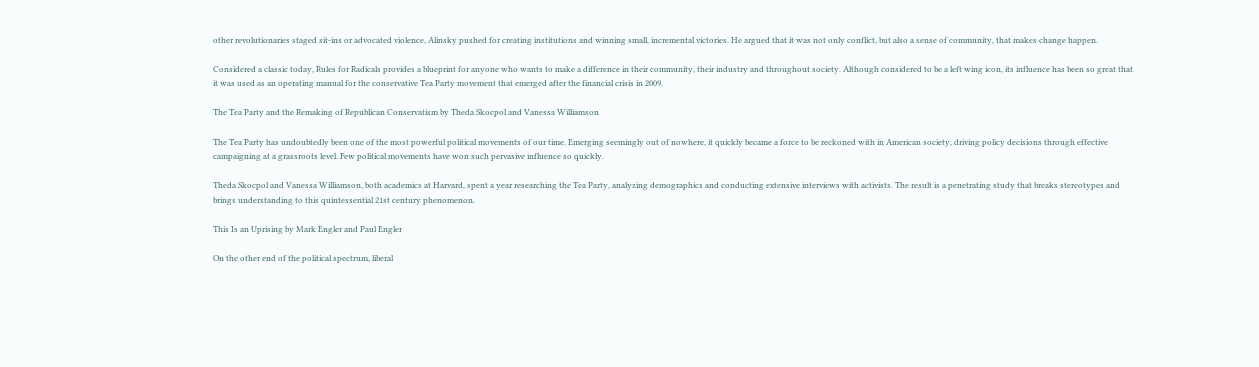other revolutionaries staged sit-ins or advocated violence, Alinsky pushed for creating institutions and winning small, incremental victories. He argued that it was not only conflict, but also a sense of community, that makes change happen.

Considered a classic today, Rules for Radicals provides a blueprint for anyone who wants to make a difference in their community, their industry and throughout society. Although considered to be a left wing icon, its influence has been so great that it was used as an operating manual for the conservative Tea Party movement that emerged after the financial crisis in 2009.

The Tea Party and the Remaking of Republican Conservatism by Theda Skocpol and Vanessa Williamson

The Tea Party has undoubtedly been one of the most powerful political movements of our time. Emerging seemingly out of nowhere, it quickly became a force to be reckoned with in American society, driving policy decisions through effective campaigning at a grassroots level. Few political movements have won such pervasive influence so quickly.

Theda Skocpol and Vanessa Williamson, both academics at Harvard, spent a year researching the Tea Party, analyzing demographics and conducting extensive interviews with activists. The result is a penetrating study that breaks stereotypes and brings understanding to this quintessential 21st century phenomenon.

This Is an Uprising by Mark Engler and Paul Engler

On the other end of the political spectrum, liberal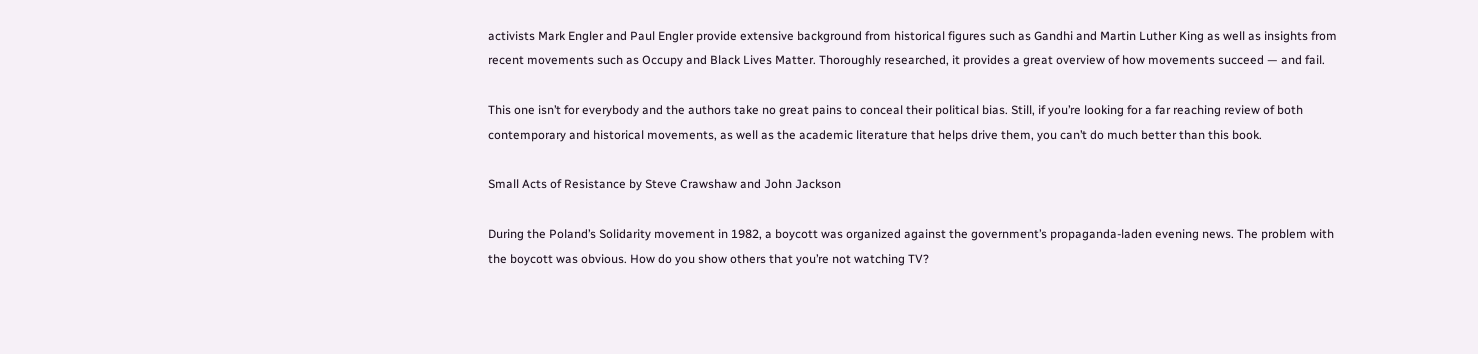activists Mark Engler and Paul Engler provide extensive background from historical figures such as Gandhi and Martin Luther King as well as insights from recent movements such as Occupy and Black Lives Matter. Thoroughly researched, it provides a great overview of how movements succeed — and fail.

This one isn’t for everybody and the authors take no great pains to conceal their political bias. Still, if you’re looking for a far reaching review of both contemporary and historical movements, as well as the academic literature that helps drive them, you can’t do much better than this book.

Small Acts of Resistance by Steve Crawshaw and John Jackson

During the Poland’s Solidarity movement in 1982, a boycott was organized against the government’s propaganda-laden evening news. The problem with the boycott was obvious. How do you show others that you’re not watching TV?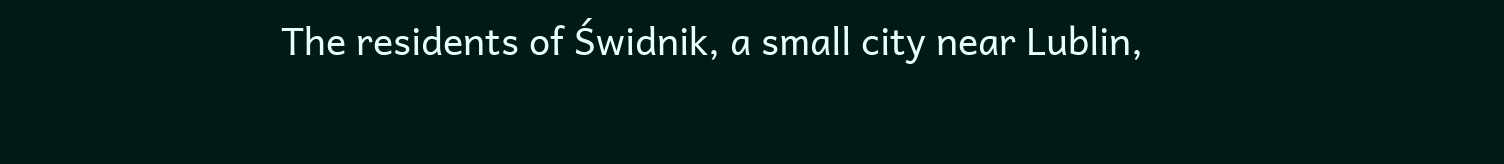The residents of Świdnik, a small city near Lublin,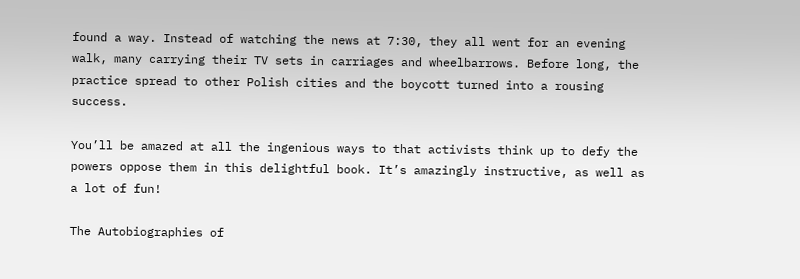found a way. Instead of watching the news at 7:30, they all went for an evening walk, many carrying their TV sets in carriages and wheelbarrows. Before long, the practice spread to other Polish cities and the boycott turned into a rousing success.

You’ll be amazed at all the ingenious ways to that activists think up to defy the powers oppose them in this delightful book. It’s amazingly instructive, as well as a lot of fun!

The Autobiographies of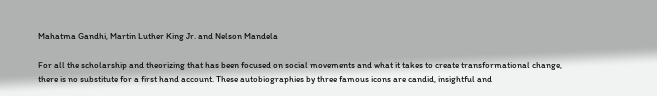Mahatma Gandhi, Martin Luther King Jr. and Nelson Mandela

For all the scholarship and theorizing that has been focused on social movements and what it takes to create transformational change, there is no substitute for a first hand account. These autobiographies by three famous icons are candid, insightful and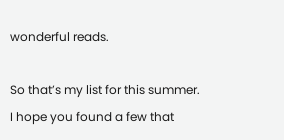wonderful reads.

So that’s my list for this summer. I hope you found a few that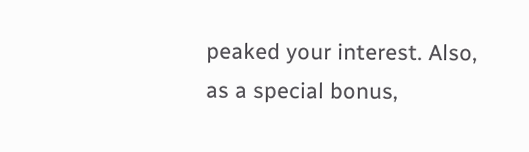peaked your interest. Also, as a special bonus,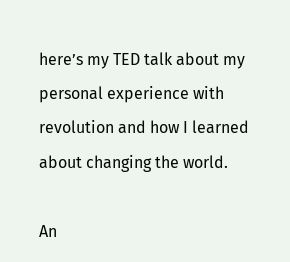here’s my TED talk about my personal experience with revolution and how I learned about changing the world.

An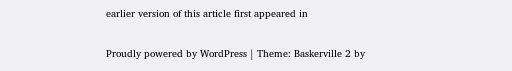earlier version of this article first appeared in

Proudly powered by WordPress | Theme: Baskerville 2 by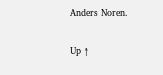Anders Noren.

Up ↑